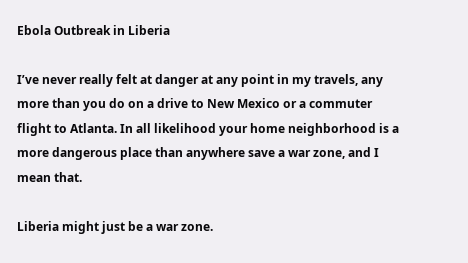Ebola Outbreak in Liberia

I’ve never really felt at danger at any point in my travels, any more than you do on a drive to New Mexico or a commuter flight to Atlanta. In all likelihood your home neighborhood is a more dangerous place than anywhere save a war zone, and I mean that.

Liberia might just be a war zone.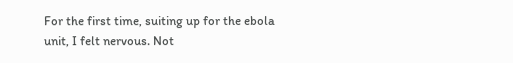For the first time, suiting up for the ebola unit, I felt nervous. Not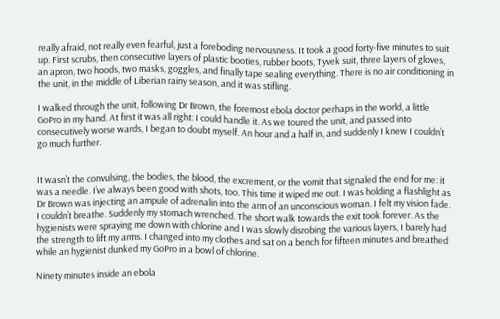really afraid, not really even fearful, just a foreboding nervousness. It took a good forty-five minutes to suit up. First scrubs, then consecutive layers of plastic booties, rubber boots, Tyvek suit, three layers of gloves, an apron, two hoods, two masks, goggles, and finally tape sealing everything. There is no air conditioning in the unit, in the middle of Liberian rainy season, and it was stifling.

I walked through the unit, following Dr Brown, the foremost ebola doctor perhaps in the world, a little GoPro in my hand. At first it was all right: I could handle it. As we toured the unit, and passed into consecutively worse wards, I began to doubt myself. An hour and a half in, and suddenly I knew I couldn’t go much further.


It wasn’t the convulsing, the bodies, the blood, the excrement, or the vomit that signaled the end for me: it was a needle. I’ve always been good with shots, too. This time it wiped me out. I was holding a flashlight as Dr Brown was injecting an ampule of adrenalin into the arm of an unconscious woman. I felt my vision fade. I couldn’t breathe. Suddenly my stomach wrenched. The short walk towards the exit took forever. As the hygienists were spraying me down with chlorine and I was slowly disrobing the various layers, I barely had the strength to lift my arms. I changed into my clothes and sat on a bench for fifteen minutes and breathed while an hygienist dunked my GoPro in a bowl of chlorine.

Ninety minutes inside an ebola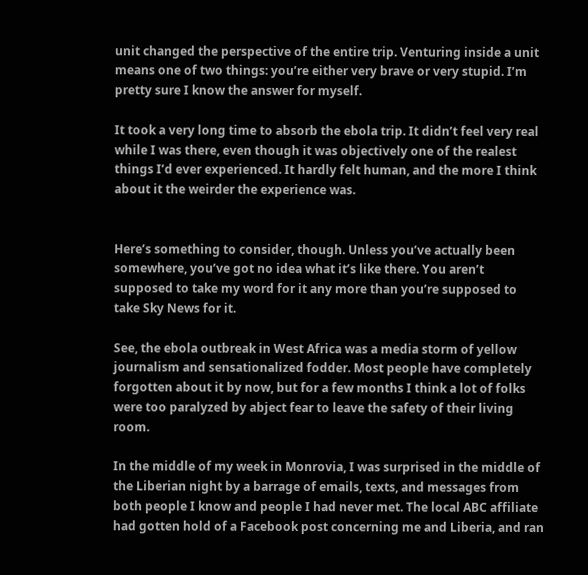unit changed the perspective of the entire trip. Venturing inside a unit means one of two things: you’re either very brave or very stupid. I’m pretty sure I know the answer for myself.

It took a very long time to absorb the ebola trip. It didn’t feel very real while I was there, even though it was objectively one of the realest things I’d ever experienced. It hardly felt human, and the more I think about it the weirder the experience was.


Here’s something to consider, though. Unless you’ve actually been somewhere, you’ve got no idea what it’s like there. You aren’t supposed to take my word for it any more than you’re supposed to take Sky News for it.

See, the ebola outbreak in West Africa was a media storm of yellow journalism and sensationalized fodder. Most people have completely forgotten about it by now, but for a few months I think a lot of folks were too paralyzed by abject fear to leave the safety of their living room.

In the middle of my week in Monrovia, I was surprised in the middle of the Liberian night by a barrage of emails, texts, and messages from both people I know and people I had never met. The local ABC affiliate had gotten hold of a Facebook post concerning me and Liberia, and ran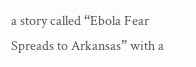a story called “Ebola Fear Spreads to Arkansas” with a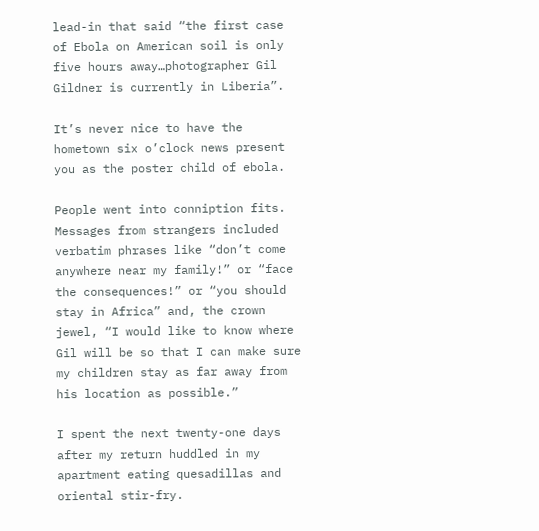lead-in that said “the first case of Ebola on American soil is only five hours away…photographer Gil Gildner is currently in Liberia”.

It’s never nice to have the hometown six o’clock news present you as the poster child of ebola.

People went into conniption fits. Messages from strangers included verbatim phrases like “don’t come anywhere near my family!” or “face the consequences!” or “you should stay in Africa” and, the crown jewel, “I would like to know where Gil will be so that I can make sure my children stay as far away from his location as possible.”

I spent the next twenty-one days after my return huddled in my apartment eating quesadillas and oriental stir-fry.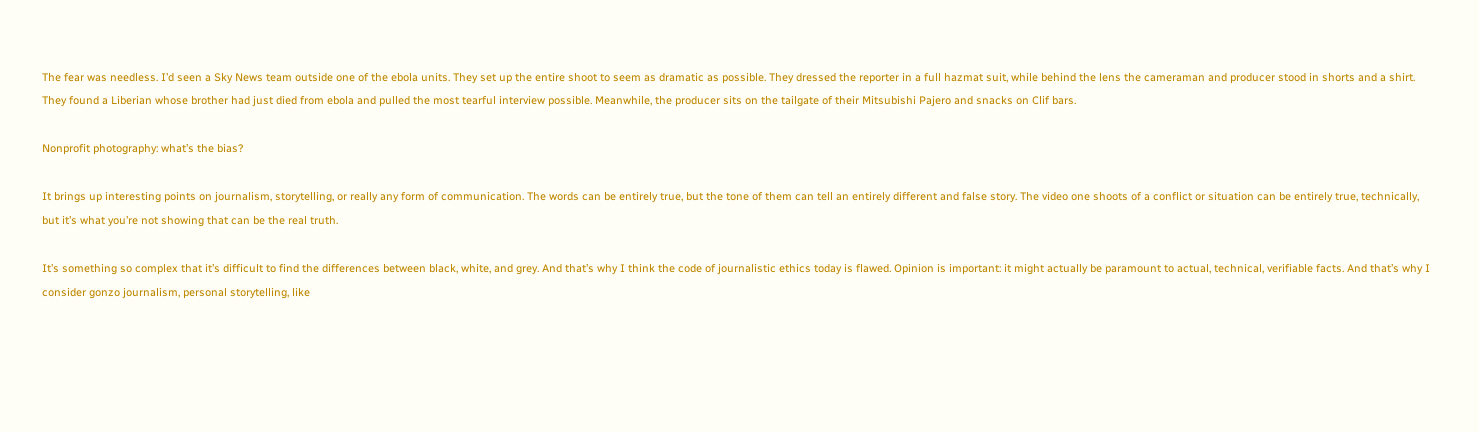The fear was needless. I’d seen a Sky News team outside one of the ebola units. They set up the entire shoot to seem as dramatic as possible. They dressed the reporter in a full hazmat suit, while behind the lens the cameraman and producer stood in shorts and a shirt. They found a Liberian whose brother had just died from ebola and pulled the most tearful interview possible. Meanwhile, the producer sits on the tailgate of their Mitsubishi Pajero and snacks on Clif bars.

Nonprofit photography: what’s the bias?

It brings up interesting points on journalism, storytelling, or really any form of communication. The words can be entirely true, but the tone of them can tell an entirely different and false story. The video one shoots of a conflict or situation can be entirely true, technically, but it’s what you’re not showing that can be the real truth.

It’s something so complex that it’s difficult to find the differences between black, white, and grey. And that’s why I think the code of journalistic ethics today is flawed. Opinion is important: it might actually be paramount to actual, technical, verifiable facts. And that’s why I consider gonzo journalism, personal storytelling, like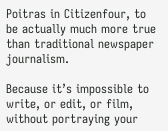Poitras in Citizenfour, to be actually much more true than traditional newspaper journalism.

Because it’s impossible to write, or edit, or film, without portraying your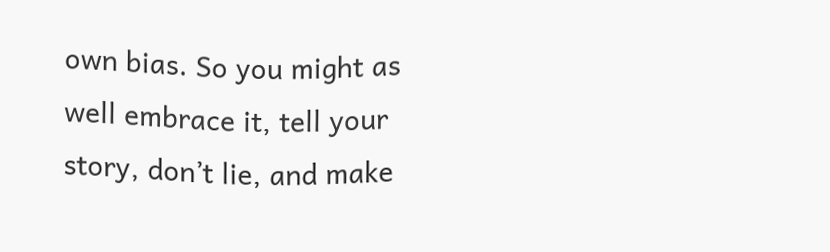own bias. So you might as well embrace it, tell your story, don’t lie, and make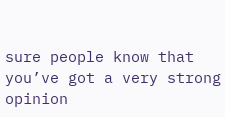sure people know that you’ve got a very strong opinion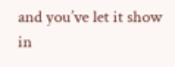and you’ve let it show in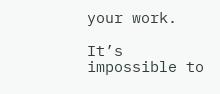your work.

It’s impossible to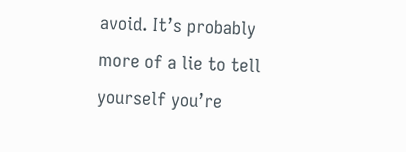avoid. It’s probably more of a lie to tell yourself you’re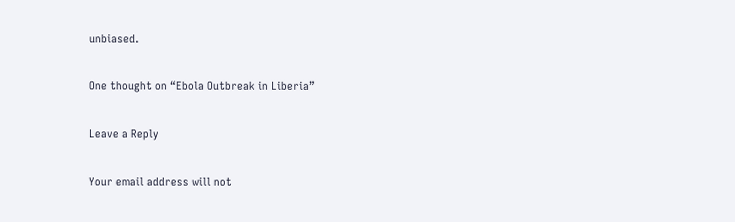unbiased.

One thought on “Ebola Outbreak in Liberia”

Leave a Reply

Your email address will not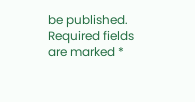be published. Required fields are marked *